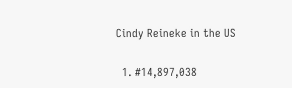Cindy Reineke in the US

  1. #14,897,038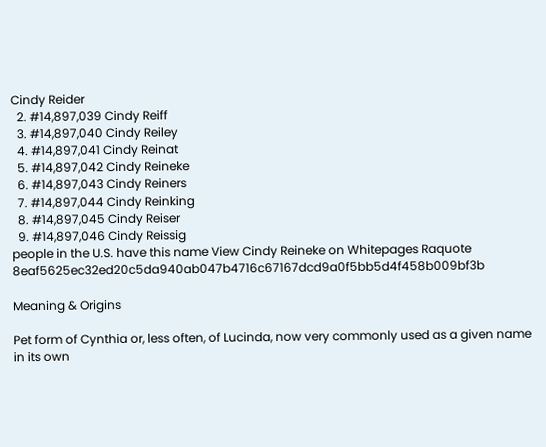Cindy Reider
  2. #14,897,039 Cindy Reiff
  3. #14,897,040 Cindy Reiley
  4. #14,897,041 Cindy Reinat
  5. #14,897,042 Cindy Reineke
  6. #14,897,043 Cindy Reiners
  7. #14,897,044 Cindy Reinking
  8. #14,897,045 Cindy Reiser
  9. #14,897,046 Cindy Reissig
people in the U.S. have this name View Cindy Reineke on Whitepages Raquote 8eaf5625ec32ed20c5da940ab047b4716c67167dcd9a0f5bb5d4f458b009bf3b

Meaning & Origins

Pet form of Cynthia or, less often, of Lucinda, now very commonly used as a given name in its own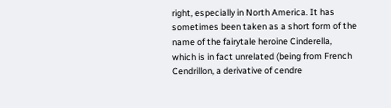right, especially in North America. It has sometimes been taken as a short form of the name of the fairytale heroine Cinderella, which is in fact unrelated (being from French Cendrillon, a derivative of cendre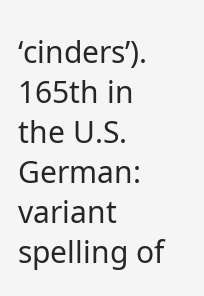‘cinders’).
165th in the U.S.
German: variant spelling of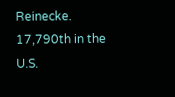Reinecke.
17,790th in the U.S.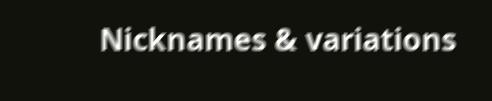Nicknames & variations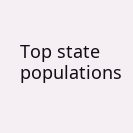Top state populations